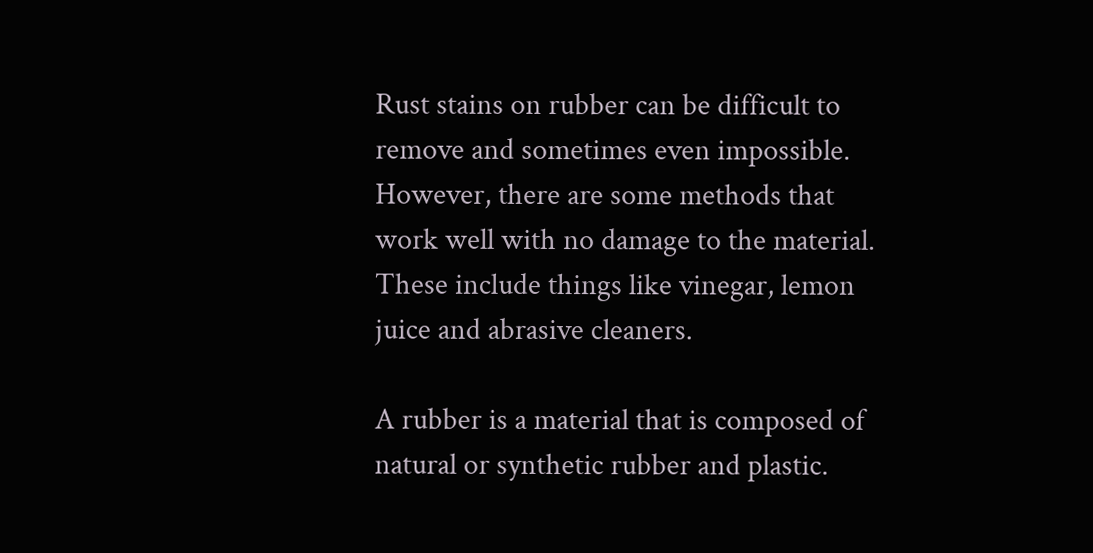Rust stains on rubber can be difficult to remove and sometimes even impossible. However, there are some methods that work well with no damage to the material. These include things like vinegar, lemon juice and abrasive cleaners.

A rubber is a material that is composed of natural or synthetic rubber and plastic.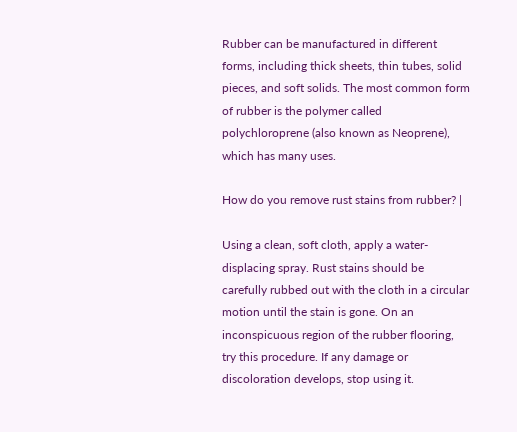Rubber can be manufactured in different forms, including thick sheets, thin tubes, solid pieces, and soft solids. The most common form of rubber is the polymer called polychloroprene (also known as Neoprene), which has many uses.

How do you remove rust stains from rubber? |

Using a clean, soft cloth, apply a water-displacing spray. Rust stains should be carefully rubbed out with the cloth in a circular motion until the stain is gone. On an inconspicuous region of the rubber flooring, try this procedure. If any damage or discoloration develops, stop using it.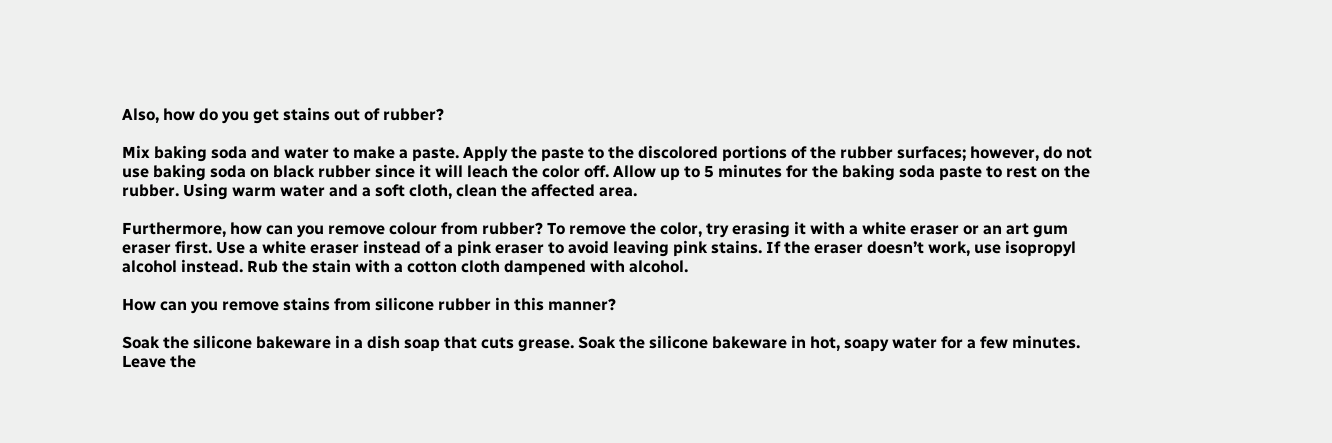Also, how do you get stains out of rubber?

Mix baking soda and water to make a paste. Apply the paste to the discolored portions of the rubber surfaces; however, do not use baking soda on black rubber since it will leach the color off. Allow up to 5 minutes for the baking soda paste to rest on the rubber. Using warm water and a soft cloth, clean the affected area.

Furthermore, how can you remove colour from rubber? To remove the color, try erasing it with a white eraser or an art gum eraser first. Use a white eraser instead of a pink eraser to avoid leaving pink stains. If the eraser doesn’t work, use isopropyl alcohol instead. Rub the stain with a cotton cloth dampened with alcohol.

How can you remove stains from silicone rubber in this manner?

Soak the silicone bakeware in a dish soap that cuts grease. Soak the silicone bakeware in hot, soapy water for a few minutes. Leave the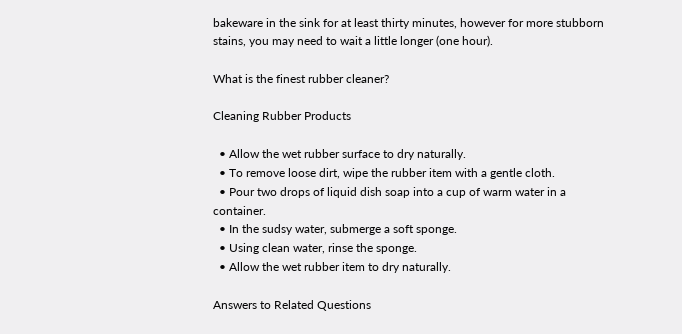bakeware in the sink for at least thirty minutes, however for more stubborn stains, you may need to wait a little longer (one hour).

What is the finest rubber cleaner?

Cleaning Rubber Products

  • Allow the wet rubber surface to dry naturally.
  • To remove loose dirt, wipe the rubber item with a gentle cloth.
  • Pour two drops of liquid dish soap into a cup of warm water in a container.
  • In the sudsy water, submerge a soft sponge.
  • Using clean water, rinse the sponge.
  • Allow the wet rubber item to dry naturally.

Answers to Related Questions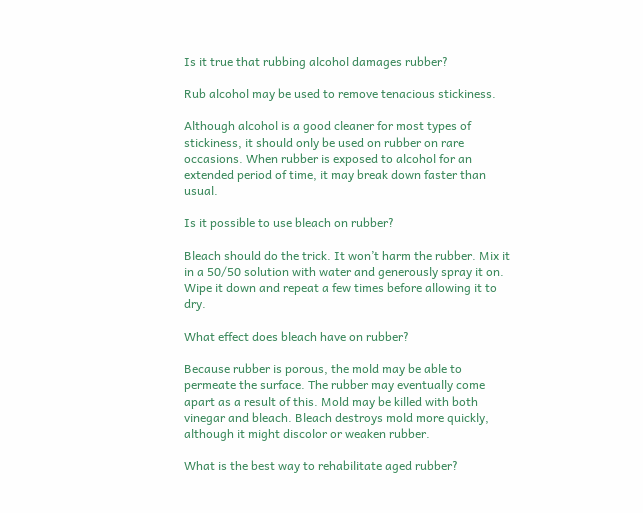Is it true that rubbing alcohol damages rubber?

Rub alcohol may be used to remove tenacious stickiness.

Although alcohol is a good cleaner for most types of stickiness, it should only be used on rubber on rare occasions. When rubber is exposed to alcohol for an extended period of time, it may break down faster than usual.

Is it possible to use bleach on rubber?

Bleach should do the trick. It won’t harm the rubber. Mix it in a 50/50 solution with water and generously spray it on. Wipe it down and repeat a few times before allowing it to dry.

What effect does bleach have on rubber?

Because rubber is porous, the mold may be able to permeate the surface. The rubber may eventually come apart as a result of this. Mold may be killed with both vinegar and bleach. Bleach destroys mold more quickly, although it might discolor or weaken rubber.

What is the best way to rehabilitate aged rubber?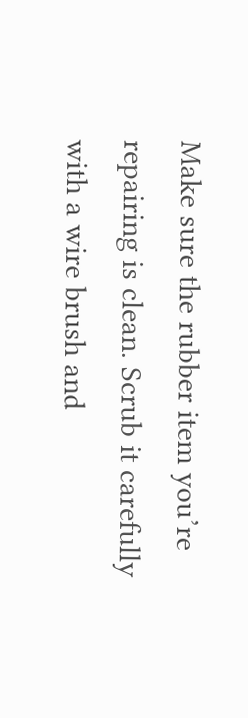Make sure the rubber item you’re repairing is clean. Scrub it carefully with a wire brush and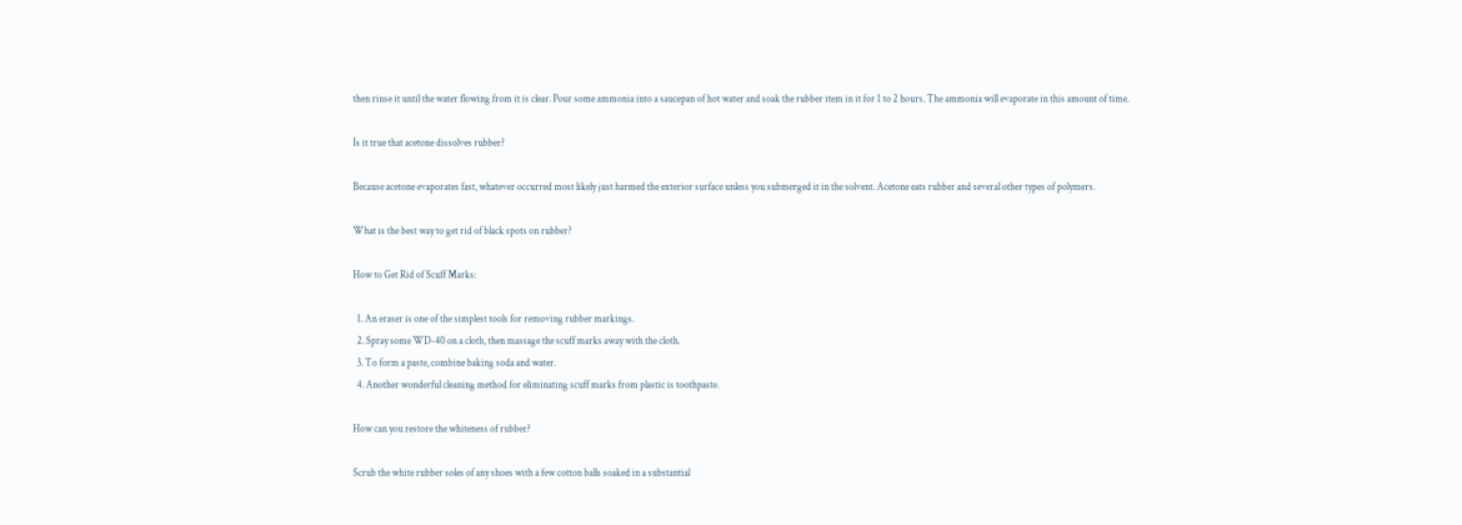then rinse it until the water flowing from it is clear. Pour some ammonia into a saucepan of hot water and soak the rubber item in it for 1 to 2 hours. The ammonia will evaporate in this amount of time.

Is it true that acetone dissolves rubber?

Because acetone evaporates fast, whatever occurred most likely just harmed the exterior surface unless you submerged it in the solvent. Acetone eats rubber and several other types of polymers.

What is the best way to get rid of black spots on rubber?

How to Get Rid of Scuff Marks:

  1. An eraser is one of the simplest tools for removing rubber markings.
  2. Spray some WD-40 on a cloth, then massage the scuff marks away with the cloth.
  3. To form a paste, combine baking soda and water.
  4. Another wonderful cleaning method for eliminating scuff marks from plastic is toothpaste.

How can you restore the whiteness of rubber?

Scrub the white rubber soles of any shoes with a few cotton balls soaked in a substantial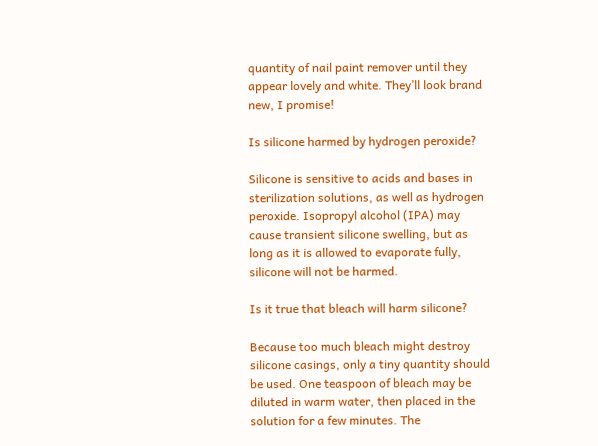quantity of nail paint remover until they appear lovely and white. They’ll look brand new, I promise!

Is silicone harmed by hydrogen peroxide?

Silicone is sensitive to acids and bases in sterilization solutions, as well as hydrogen peroxide. Isopropyl alcohol (IPA) may cause transient silicone swelling, but as long as it is allowed to evaporate fully, silicone will not be harmed.

Is it true that bleach will harm silicone?

Because too much bleach might destroy silicone casings, only a tiny quantity should be used. One teaspoon of bleach may be diluted in warm water, then placed in the solution for a few minutes. The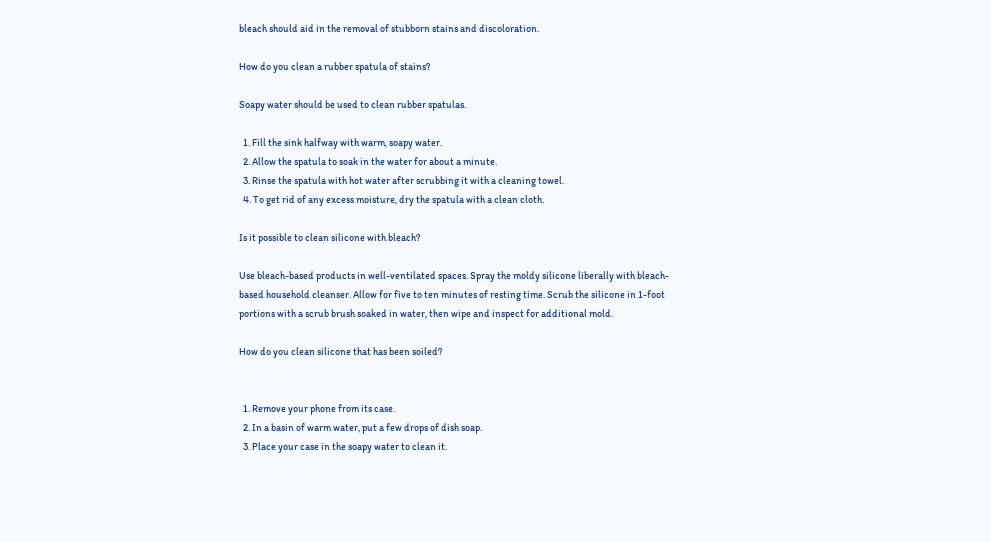bleach should aid in the removal of stubborn stains and discoloration.

How do you clean a rubber spatula of stains?

Soapy water should be used to clean rubber spatulas.

  1. Fill the sink halfway with warm, soapy water.
  2. Allow the spatula to soak in the water for about a minute.
  3. Rinse the spatula with hot water after scrubbing it with a cleaning towel.
  4. To get rid of any excess moisture, dry the spatula with a clean cloth.

Is it possible to clean silicone with bleach?

Use bleach-based products in well-ventilated spaces. Spray the moldy silicone liberally with bleach-based household cleanser. Allow for five to ten minutes of resting time. Scrub the silicone in 1-foot portions with a scrub brush soaked in water, then wipe and inspect for additional mold.

How do you clean silicone that has been soiled?


  1. Remove your phone from its case.
  2. In a basin of warm water, put a few drops of dish soap.
  3. Place your case in the soapy water to clean it.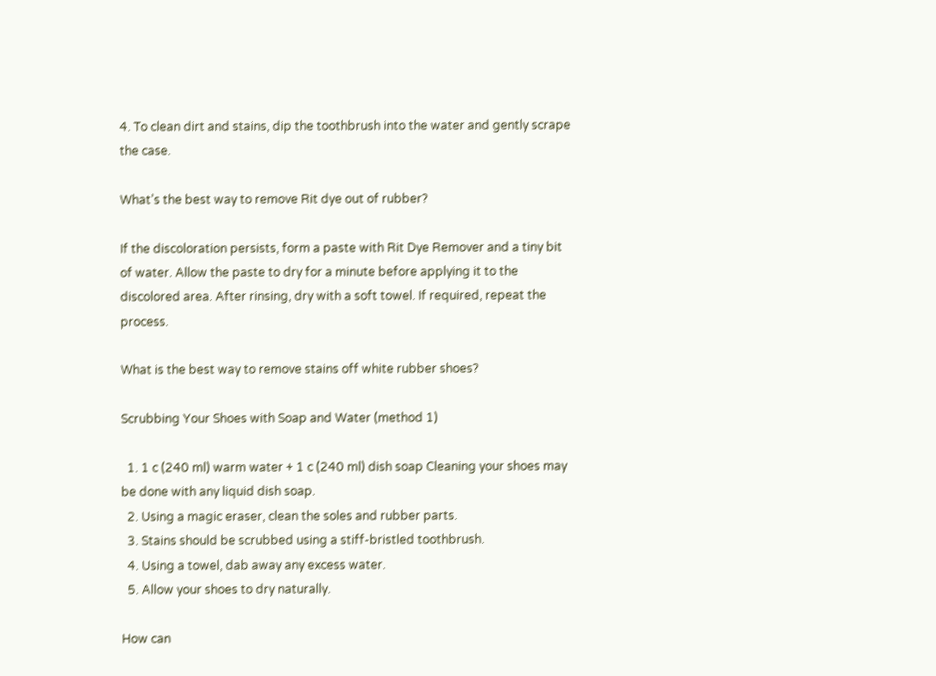4. To clean dirt and stains, dip the toothbrush into the water and gently scrape the case.

What’s the best way to remove Rit dye out of rubber?

If the discoloration persists, form a paste with Rit Dye Remover and a tiny bit of water. Allow the paste to dry for a minute before applying it to the discolored area. After rinsing, dry with a soft towel. If required, repeat the process.

What is the best way to remove stains off white rubber shoes?

Scrubbing Your Shoes with Soap and Water (method 1)

  1. 1 c (240 ml) warm water + 1 c (240 ml) dish soap Cleaning your shoes may be done with any liquid dish soap.
  2. Using a magic eraser, clean the soles and rubber parts.
  3. Stains should be scrubbed using a stiff-bristled toothbrush.
  4. Using a towel, dab away any excess water.
  5. Allow your shoes to dry naturally.

How can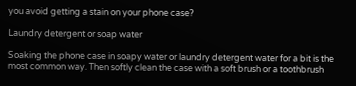you avoid getting a stain on your phone case?

Laundry detergent or soap water

Soaking the phone case in soapy water or laundry detergent water for a bit is the most common way. Then softly clean the case with a soft brush or a toothbrush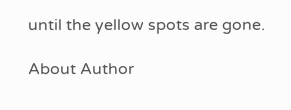until the yellow spots are gone.

About Author